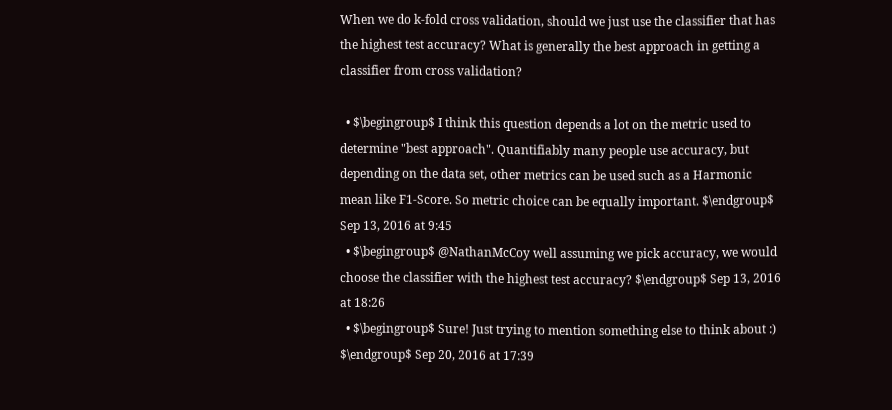When we do k-fold cross validation, should we just use the classifier that has the highest test accuracy? What is generally the best approach in getting a classifier from cross validation?

  • $\begingroup$ I think this question depends a lot on the metric used to determine "best approach". Quantifiably many people use accuracy, but depending on the data set, other metrics can be used such as a Harmonic mean like F1-Score. So metric choice can be equally important. $\endgroup$ Sep 13, 2016 at 9:45
  • $\begingroup$ @NathanMcCoy well assuming we pick accuracy, we would choose the classifier with the highest test accuracy? $\endgroup$ Sep 13, 2016 at 18:26
  • $\begingroup$ Sure! Just trying to mention something else to think about :) $\endgroup$ Sep 20, 2016 at 17:39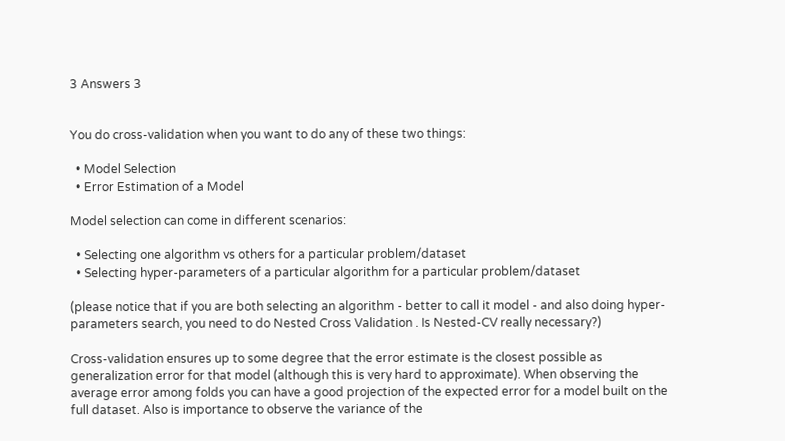3 Answers 3


You do cross-validation when you want to do any of these two things:

  • Model Selection
  • Error Estimation of a Model

Model selection can come in different scenarios:

  • Selecting one algorithm vs others for a particular problem/dataset
  • Selecting hyper-parameters of a particular algorithm for a particular problem/dataset

(please notice that if you are both selecting an algorithm - better to call it model - and also doing hyper-parameters search, you need to do Nested Cross Validation . Is Nested-CV really necessary?)

Cross-validation ensures up to some degree that the error estimate is the closest possible as generalization error for that model (although this is very hard to approximate). When observing the average error among folds you can have a good projection of the expected error for a model built on the full dataset. Also is importance to observe the variance of the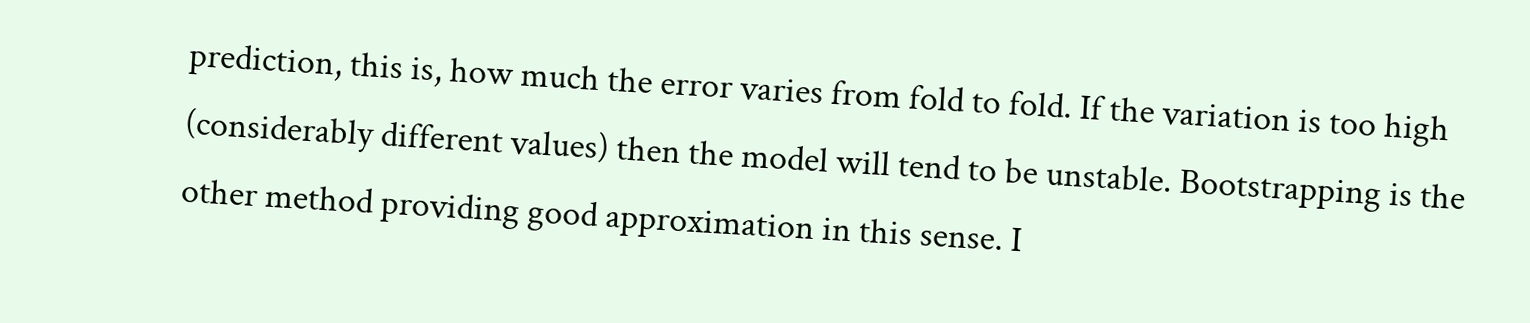prediction, this is, how much the error varies from fold to fold. If the variation is too high (considerably different values) then the model will tend to be unstable. Bootstrapping is the other method providing good approximation in this sense. I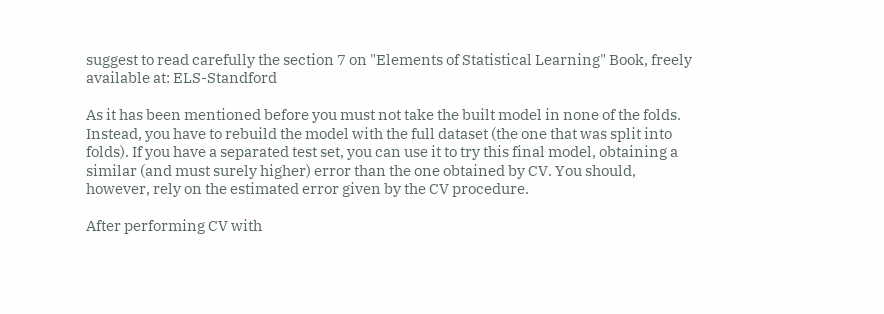suggest to read carefully the section 7 on "Elements of Statistical Learning" Book, freely available at: ELS-Standford

As it has been mentioned before you must not take the built model in none of the folds. Instead, you have to rebuild the model with the full dataset (the one that was split into folds). If you have a separated test set, you can use it to try this final model, obtaining a similar (and must surely higher) error than the one obtained by CV. You should, however, rely on the estimated error given by the CV procedure.

After performing CV with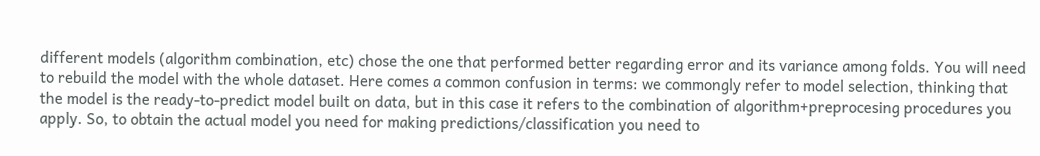different models (algorithm combination, etc) chose the one that performed better regarding error and its variance among folds. You will need to rebuild the model with the whole dataset. Here comes a common confusion in terms: we commongly refer to model selection, thinking that the model is the ready-to-predict model built on data, but in this case it refers to the combination of algorithm+preprocesing procedures you apply. So, to obtain the actual model you need for making predictions/classification you need to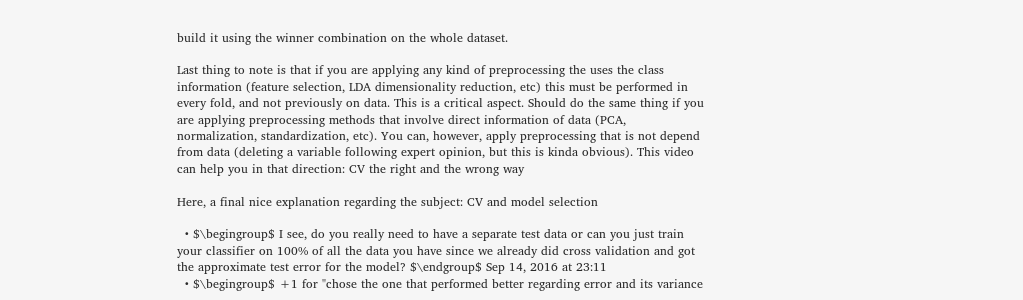build it using the winner combination on the whole dataset.

Last thing to note is that if you are applying any kind of preprocessing the uses the class information (feature selection, LDA dimensionality reduction, etc) this must be performed in every fold, and not previously on data. This is a critical aspect. Should do the same thing if you are applying preprocessing methods that involve direct information of data (PCA, normalization, standardization, etc). You can, however, apply preprocessing that is not depend from data (deleting a variable following expert opinion, but this is kinda obvious). This video can help you in that direction: CV the right and the wrong way

Here, a final nice explanation regarding the subject: CV and model selection

  • $\begingroup$ I see, do you really need to have a separate test data or can you just train your classifier on 100% of all the data you have since we already did cross validation and got the approximate test error for the model? $\endgroup$ Sep 14, 2016 at 23:11
  • $\begingroup$ +1 for "chose the one that performed better regarding error and its variance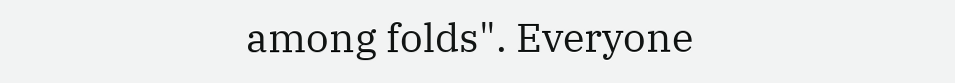among folds". Everyone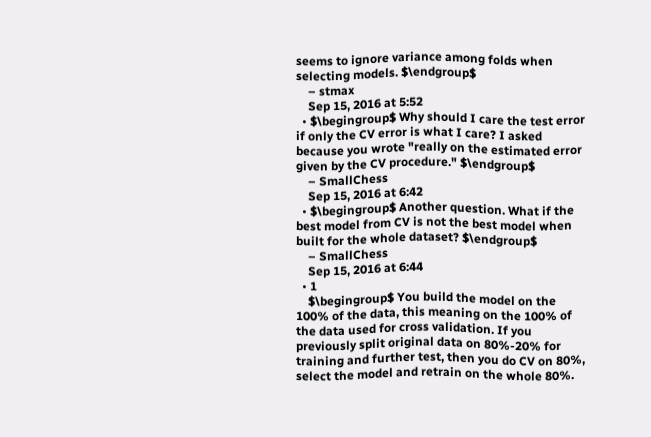seems to ignore variance among folds when selecting models. $\endgroup$
    – stmax
    Sep 15, 2016 at 5:52
  • $\begingroup$ Why should I care the test error if only the CV error is what I care? I asked because you wrote "really on the estimated error given by the CV procedure." $\endgroup$
    – SmallChess
    Sep 15, 2016 at 6:42
  • $\begingroup$ Another question. What if the best model from CV is not the best model when built for the whole dataset? $\endgroup$
    – SmallChess
    Sep 15, 2016 at 6:44
  • 1
    $\begingroup$ You build the model on the 100% of the data, this meaning on the 100% of the data used for cross validation. If you previously split original data on 80%-20% for training and further test, then you do CV on 80%, select the model and retrain on the whole 80%.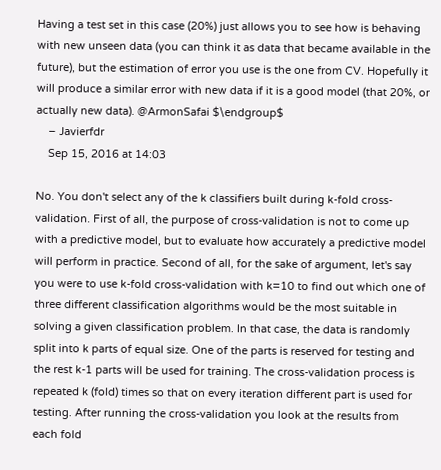Having a test set in this case (20%) just allows you to see how is behaving with new unseen data (you can think it as data that became available in the future), but the estimation of error you use is the one from CV. Hopefully it will produce a similar error with new data if it is a good model (that 20%, or actually new data). @ArmonSafai $\endgroup$
    – Javierfdr
    Sep 15, 2016 at 14:03

No. You don't select any of the k classifiers built during k-fold cross-validation. First of all, the purpose of cross-validation is not to come up with a predictive model, but to evaluate how accurately a predictive model will perform in practice. Second of all, for the sake of argument, let's say you were to use k-fold cross-validation with k=10 to find out which one of three different classification algorithms would be the most suitable in solving a given classification problem. In that case, the data is randomly split into k parts of equal size. One of the parts is reserved for testing and the rest k-1 parts will be used for training. The cross-validation process is repeated k (fold) times so that on every iteration different part is used for testing. After running the cross-validation you look at the results from each fold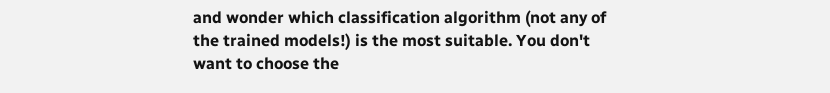and wonder which classification algorithm (not any of the trained models!) is the most suitable. You don't want to choose the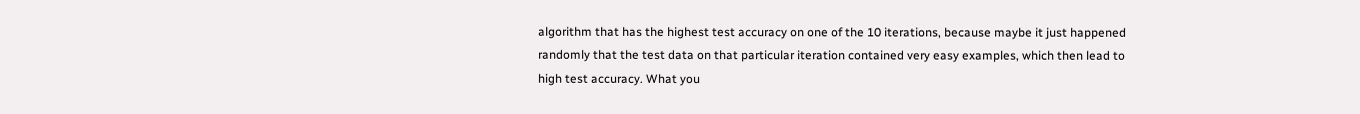algorithm that has the highest test accuracy on one of the 10 iterations, because maybe it just happened randomly that the test data on that particular iteration contained very easy examples, which then lead to high test accuracy. What you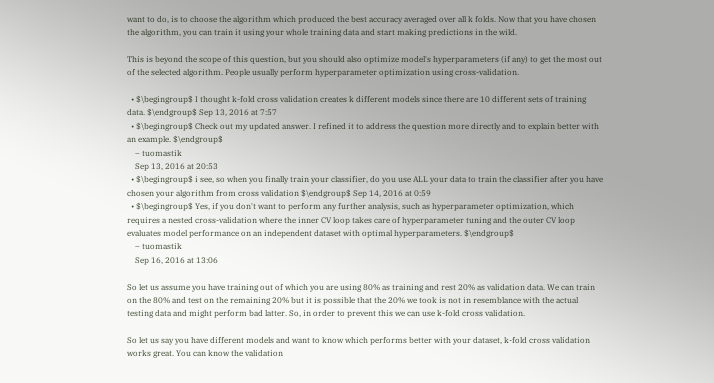want to do, is to choose the algorithm which produced the best accuracy averaged over all k folds. Now that you have chosen the algorithm, you can train it using your whole training data and start making predictions in the wild.

This is beyond the scope of this question, but you should also optimize model's hyperparameters (if any) to get the most out of the selected algorithm. People usually perform hyperparameter optimization using cross-validation.

  • $\begingroup$ I thought k-fold cross validation creates k different models since there are 10 different sets of training data. $\endgroup$ Sep 13, 2016 at 7:57
  • $\begingroup$ Check out my updated answer. I refined it to address the question more directly and to explain better with an example. $\endgroup$
    – tuomastik
    Sep 13, 2016 at 20:53
  • $\begingroup$ i see, so when you finally train your classifier, do you use ALL your data to train the classifier after you have chosen your algorithm from cross validation $\endgroup$ Sep 14, 2016 at 0:59
  • $\begingroup$ Yes, if you don't want to perform any further analysis, such as hyperparameter optimization, which requires a nested cross-validation where the inner CV loop takes care of hyperparameter tuning and the outer CV loop evaluates model performance on an independent dataset with optimal hyperparameters. $\endgroup$
    – tuomastik
    Sep 16, 2016 at 13:06

So let us assume you have training out of which you are using 80% as training and rest 20% as validation data. We can train on the 80% and test on the remaining 20% but it is possible that the 20% we took is not in resemblance with the actual testing data and might perform bad latter. So, in order to prevent this we can use k-fold cross validation.

So let us say you have different models and want to know which performs better with your dataset, k-fold cross validation works great. You can know the validation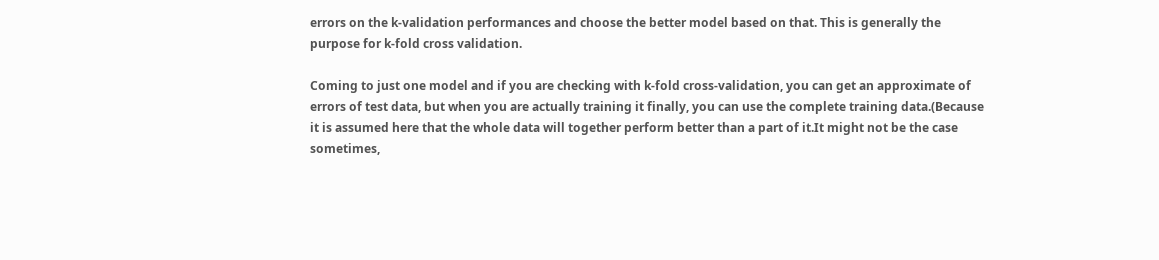errors on the k-validation performances and choose the better model based on that. This is generally the purpose for k-fold cross validation.

Coming to just one model and if you are checking with k-fold cross-validation, you can get an approximate of errors of test data, but when you are actually training it finally, you can use the complete training data.(Because it is assumed here that the whole data will together perform better than a part of it.It might not be the case sometimes,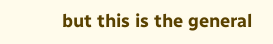but this is the general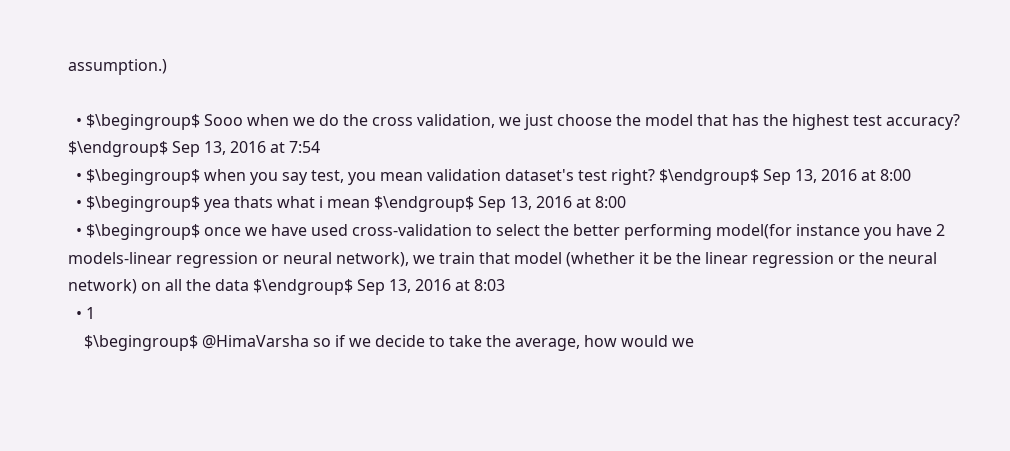assumption.)

  • $\begingroup$ Sooo when we do the cross validation, we just choose the model that has the highest test accuracy? $\endgroup$ Sep 13, 2016 at 7:54
  • $\begingroup$ when you say test, you mean validation dataset's test right? $\endgroup$ Sep 13, 2016 at 8:00
  • $\begingroup$ yea thats what i mean $\endgroup$ Sep 13, 2016 at 8:00
  • $\begingroup$ once we have used cross-validation to select the better performing model(for instance you have 2 models-linear regression or neural network), we train that model (whether it be the linear regression or the neural network) on all the data $\endgroup$ Sep 13, 2016 at 8:03
  • 1
    $\begingroup$ @HimaVarsha so if we decide to take the average, how would we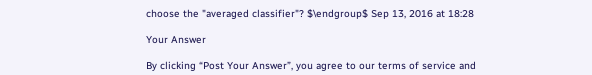choose the "averaged classifier"? $\endgroup$ Sep 13, 2016 at 18:28

Your Answer

By clicking “Post Your Answer”, you agree to our terms of service and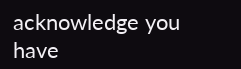acknowledge you have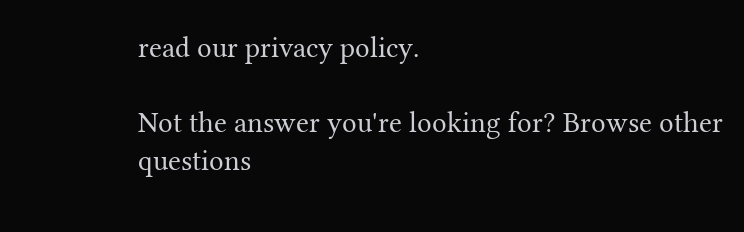read our privacy policy.

Not the answer you're looking for? Browse other questions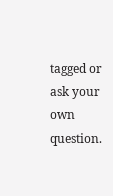tagged or ask your own question.